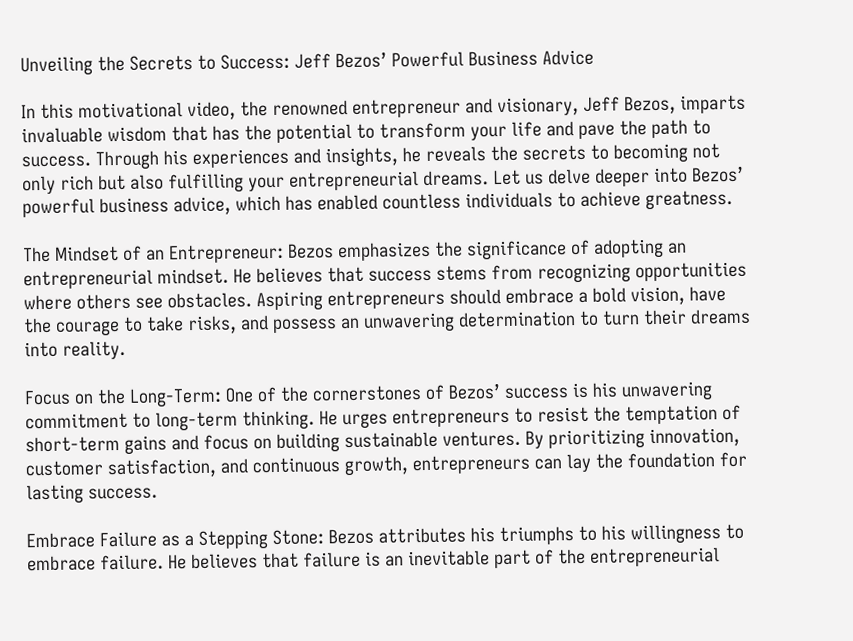Unveiling the Secrets to Success: Jeff Bezos’ Powerful Business Advice

In this motivational video, the renowned entrepreneur and visionary, Jeff Bezos, imparts invaluable wisdom that has the potential to transform your life and pave the path to success. Through his experiences and insights, he reveals the secrets to becoming not only rich but also fulfilling your entrepreneurial dreams. Let us delve deeper into Bezos’ powerful business advice, which has enabled countless individuals to achieve greatness.

The Mindset of an Entrepreneur: Bezos emphasizes the significance of adopting an entrepreneurial mindset. He believes that success stems from recognizing opportunities where others see obstacles. Aspiring entrepreneurs should embrace a bold vision, have the courage to take risks, and possess an unwavering determination to turn their dreams into reality.

Focus on the Long-Term: One of the cornerstones of Bezos’ success is his unwavering commitment to long-term thinking. He urges entrepreneurs to resist the temptation of short-term gains and focus on building sustainable ventures. By prioritizing innovation, customer satisfaction, and continuous growth, entrepreneurs can lay the foundation for lasting success.

Embrace Failure as a Stepping Stone: Bezos attributes his triumphs to his willingness to embrace failure. He believes that failure is an inevitable part of the entrepreneurial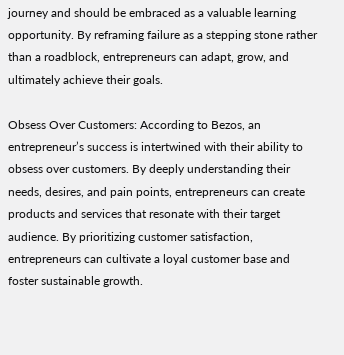journey and should be embraced as a valuable learning opportunity. By reframing failure as a stepping stone rather than a roadblock, entrepreneurs can adapt, grow, and ultimately achieve their goals.

Obsess Over Customers: According to Bezos, an entrepreneur’s success is intertwined with their ability to obsess over customers. By deeply understanding their needs, desires, and pain points, entrepreneurs can create products and services that resonate with their target audience. By prioritizing customer satisfaction, entrepreneurs can cultivate a loyal customer base and foster sustainable growth.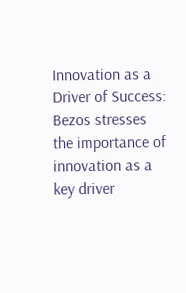Innovation as a Driver of Success: Bezos stresses the importance of innovation as a key driver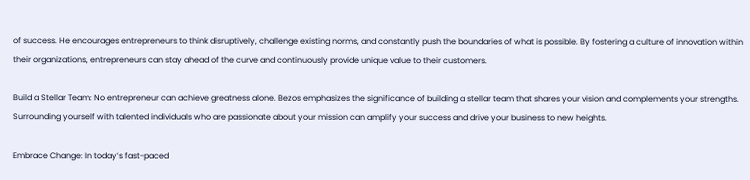of success. He encourages entrepreneurs to think disruptively, challenge existing norms, and constantly push the boundaries of what is possible. By fostering a culture of innovation within their organizations, entrepreneurs can stay ahead of the curve and continuously provide unique value to their customers.

Build a Stellar Team: No entrepreneur can achieve greatness alone. Bezos emphasizes the significance of building a stellar team that shares your vision and complements your strengths. Surrounding yourself with talented individuals who are passionate about your mission can amplify your success and drive your business to new heights.

Embrace Change: In today’s fast-paced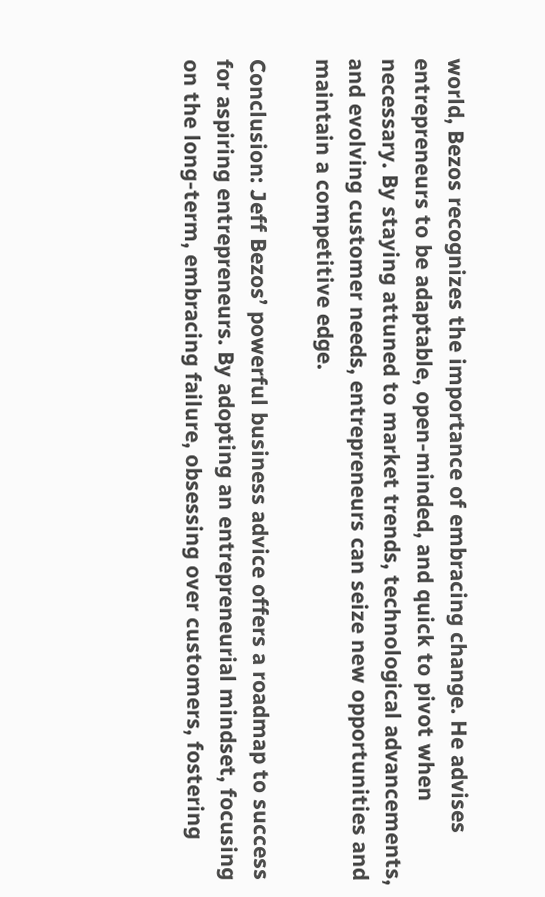world, Bezos recognizes the importance of embracing change. He advises entrepreneurs to be adaptable, open-minded, and quick to pivot when necessary. By staying attuned to market trends, technological advancements, and evolving customer needs, entrepreneurs can seize new opportunities and maintain a competitive edge.

Conclusion: Jeff Bezos’ powerful business advice offers a roadmap to success for aspiring entrepreneurs. By adopting an entrepreneurial mindset, focusing on the long-term, embracing failure, obsessing over customers, fostering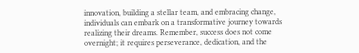innovation, building a stellar team, and embracing change, individuals can embark on a transformative journey towards realizing their dreams. Remember, success does not come overnight; it requires perseverance, dedication, and the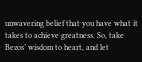unwavering belief that you have what it takes to achieve greatness. So, take Bezos’ wisdom to heart, and let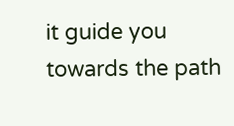it guide you towards the path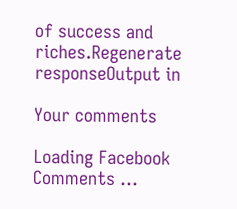of success and riches.Regenerate responseOutput in

Your comments

Loading Facebook Comments ...